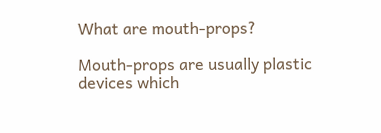What are mouth-props?

Mouth-props are usually plastic devices which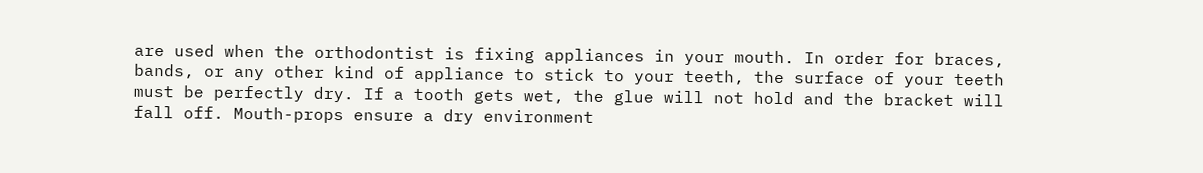are used when the orthodontist is fixing appliances in your mouth. In order for braces, bands, or any other kind of appliance to stick to your teeth, the surface of your teeth must be perfectly dry. If a tooth gets wet, the glue will not hold and the bracket will fall off. Mouth-props ensure a dry environment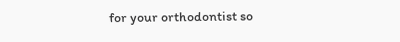for your orthodontist so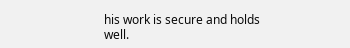his work is secure and holds well.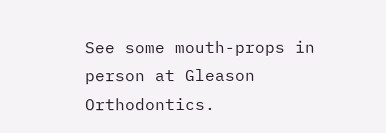See some mouth-props in person at Gleason Orthodontics.